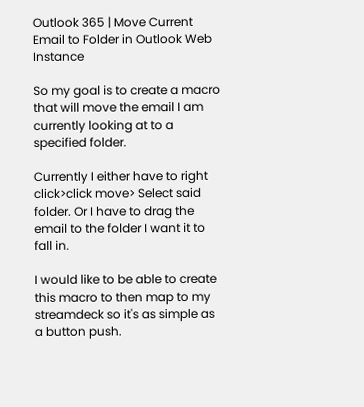Outlook 365 | Move Current Email to Folder in Outlook Web Instance

So my goal is to create a macro that will move the email I am currently looking at to a specified folder.

Currently I either have to right click>click move> Select said folder. Or I have to drag the email to the folder I want it to fall in.

I would like to be able to create this macro to then map to my streamdeck so it's as simple as a button push.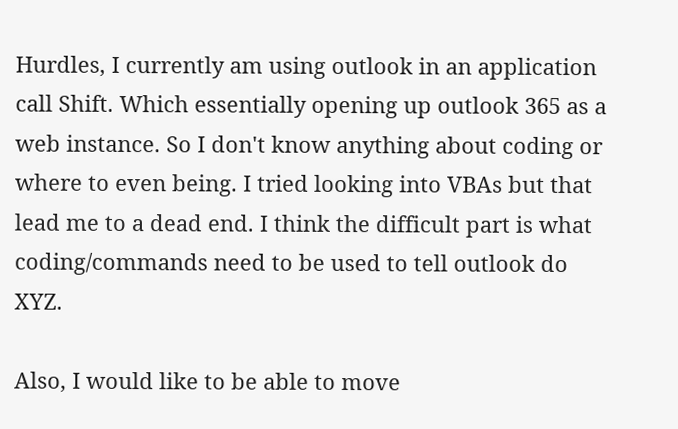Hurdles, I currently am using outlook in an application call Shift. Which essentially opening up outlook 365 as a web instance. So I don't know anything about coding or where to even being. I tried looking into VBAs but that lead me to a dead end. I think the difficult part is what coding/commands need to be used to tell outlook do XYZ.

Also, I would like to be able to move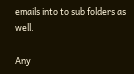emails into to sub folders as well.

Any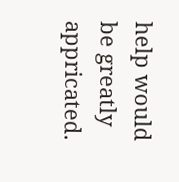help would be greatly appricated.